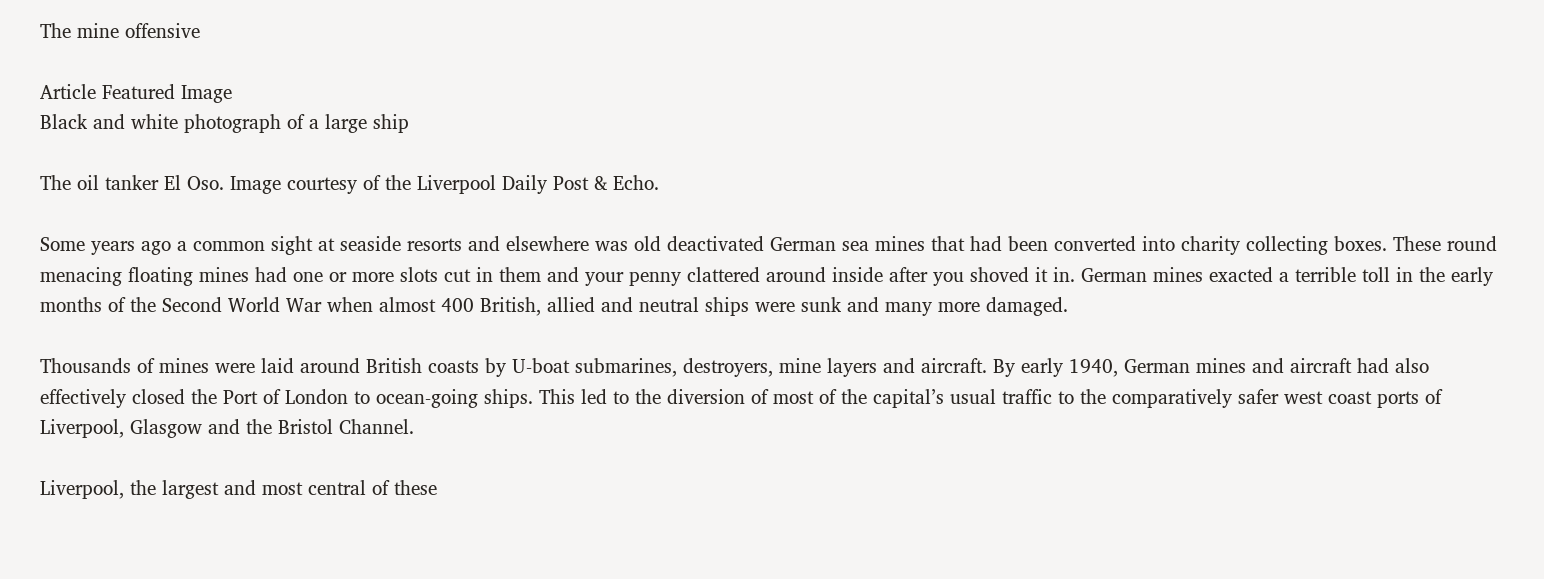The mine offensive

Article Featured Image
Black and white photograph of a large ship

The oil tanker El Oso. Image courtesy of the Liverpool Daily Post & Echo.

Some years ago a common sight at seaside resorts and elsewhere was old deactivated German sea mines that had been converted into charity collecting boxes. These round menacing floating mines had one or more slots cut in them and your penny clattered around inside after you shoved it in. German mines exacted a terrible toll in the early months of the Second World War when almost 400 British, allied and neutral ships were sunk and many more damaged.

Thousands of mines were laid around British coasts by U-boat submarines, destroyers, mine layers and aircraft. By early 1940, German mines and aircraft had also effectively closed the Port of London to ocean-going ships. This led to the diversion of most of the capital’s usual traffic to the comparatively safer west coast ports of Liverpool, Glasgow and the Bristol Channel.

Liverpool, the largest and most central of these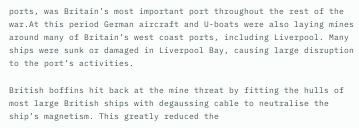ports, was Britain’s most important port throughout the rest of the war.At this period German aircraft and U-boats were also laying mines around many of Britain’s west coast ports, including Liverpool. Many ships were sunk or damaged in Liverpool Bay, causing large disruption to the port’s activities.

British boffins hit back at the mine threat by fitting the hulls of most large British ships with degaussing cable to neutralise the ship’s magnetism. This greatly reduced the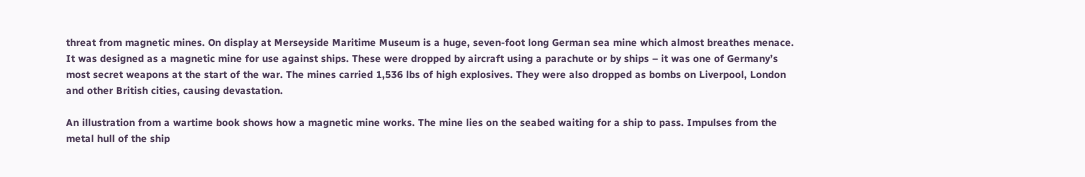threat from magnetic mines. On display at Merseyside Maritime Museum is a huge, seven-foot long German sea mine which almost breathes menace. It was designed as a magnetic mine for use against ships. These were dropped by aircraft using a parachute or by ships – it was one of Germany’s most secret weapons at the start of the war. The mines carried 1,536 lbs of high explosives. They were also dropped as bombs on Liverpool, London and other British cities, causing devastation.

An illustration from a wartime book shows how a magnetic mine works. The mine lies on the seabed waiting for a ship to pass. Impulses from the metal hull of the ship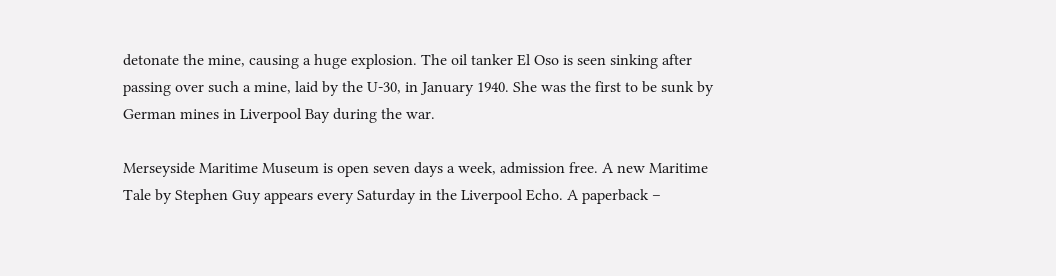detonate the mine, causing a huge explosion. The oil tanker El Oso is seen sinking after passing over such a mine, laid by the U-30, in January 1940. She was the first to be sunk by German mines in Liverpool Bay during the war.

Merseyside Maritime Museum is open seven days a week, admission free. A new Maritime Tale by Stephen Guy appears every Saturday in the Liverpool Echo. A paperback –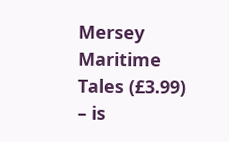Mersey Maritime Tales (£3.99) – is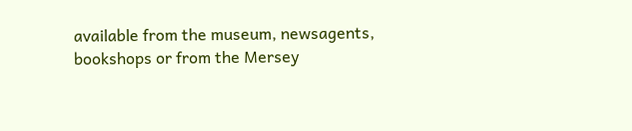available from the museum, newsagents, bookshops or from the Mersey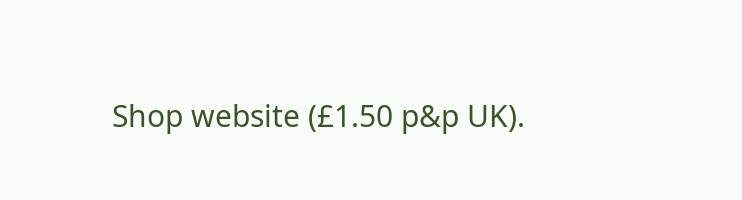Shop website (£1.50 p&p UK).